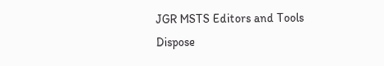JGR MSTS Editors and Tools
Dispose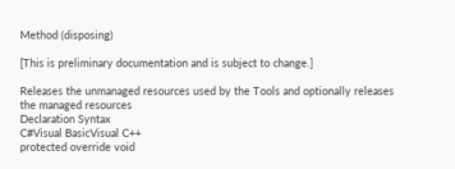Method (disposing)

[This is preliminary documentation and is subject to change.]

Releases the unmanaged resources used by the Tools and optionally releases the managed resources
Declaration Syntax
C#Visual BasicVisual C++
protected override void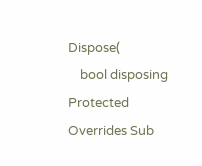Dispose(
    bool disposing
Protected Overrides Sub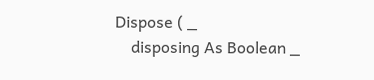Dispose ( _
    disposing As Boolean _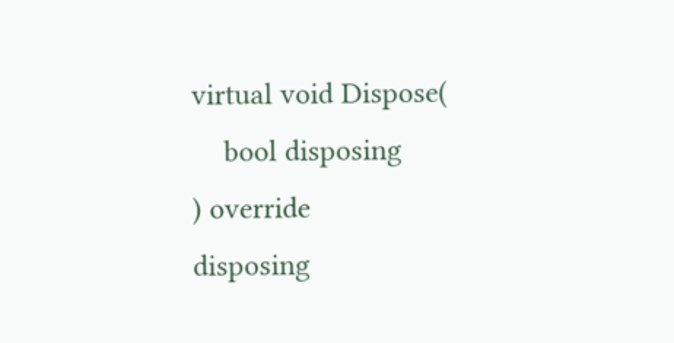virtual void Dispose(
    bool disposing
) override
disposing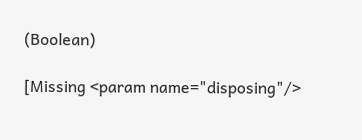(Boolean)

[Missing <param name="disposing"/>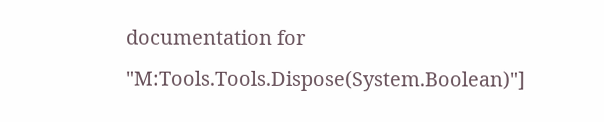documentation for "M:Tools.Tools.Dispose(System.Boolean)"]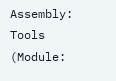Assembly: Tools (Module: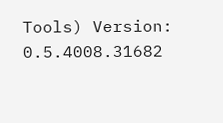Tools) Version: 0.5.4008.31682